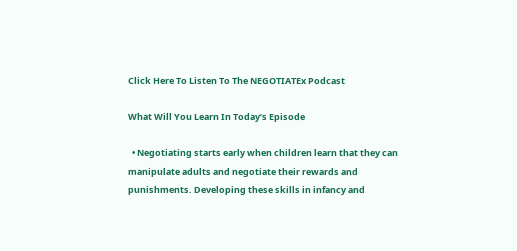Click Here To Listen To The NEGOTIATEx Podcast

What Will You Learn In Today’s Episode

  • Negotiating starts early when children learn that they can manipulate adults and negotiate their rewards and punishments. Developing these skills in infancy and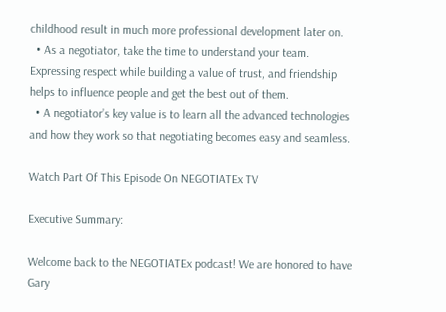childhood result in much more professional development later on.
  • As a negotiator, take the time to understand your team. Expressing respect while building a value of trust, and friendship helps to influence people and get the best out of them.
  • A negotiator’s key value is to learn all the advanced technologies and how they work so that negotiating becomes easy and seamless.

Watch Part Of This Episode On NEGOTIATEx TV

Executive Summary:

Welcome back to the NEGOTIATEx podcast! We are honored to have Gary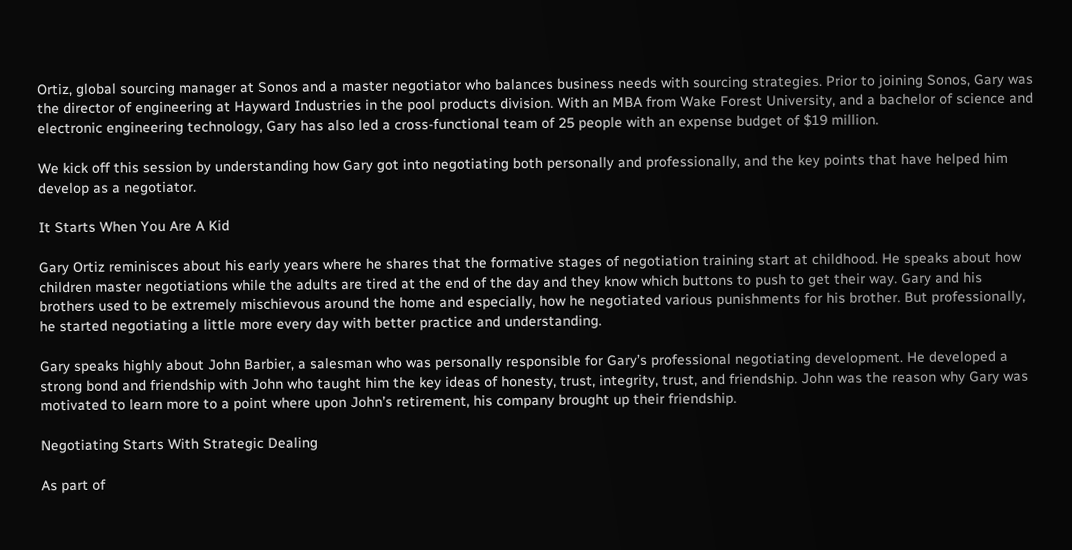Ortiz, global sourcing manager at Sonos and a master negotiator who balances business needs with sourcing strategies. Prior to joining Sonos, Gary was the director of engineering at Hayward Industries in the pool products division. With an MBA from Wake Forest University, and a bachelor of science and electronic engineering technology, Gary has also led a cross-functional team of 25 people with an expense budget of $19 million.

We kick off this session by understanding how Gary got into negotiating both personally and professionally, and the key points that have helped him develop as a negotiator.

It Starts When You Are A Kid

Gary Ortiz reminisces about his early years where he shares that the formative stages of negotiation training start at childhood. He speaks about how children master negotiations while the adults are tired at the end of the day and they know which buttons to push to get their way. Gary and his brothers used to be extremely mischievous around the home and especially, how he negotiated various punishments for his brother. But professionally, he started negotiating a little more every day with better practice and understanding.

Gary speaks highly about John Barbier, a salesman who was personally responsible for Gary’s professional negotiating development. He developed a strong bond and friendship with John who taught him the key ideas of honesty, trust, integrity, trust, and friendship. John was the reason why Gary was motivated to learn more to a point where upon John’s retirement, his company brought up their friendship.

Negotiating Starts With Strategic Dealing

As part of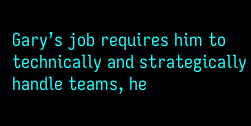Gary’s job requires him to technically and strategically handle teams, he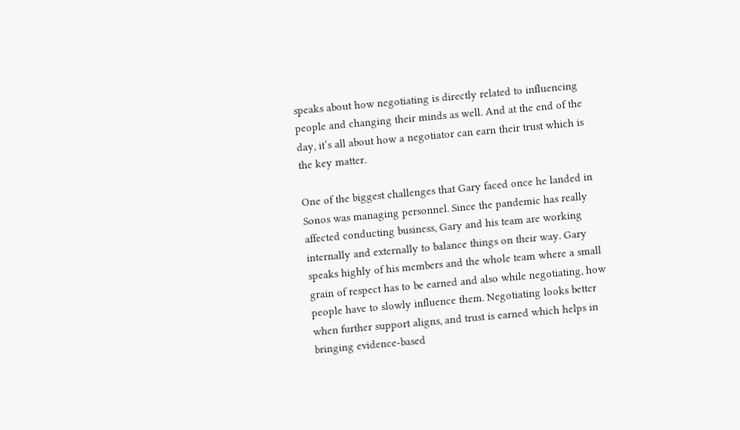speaks about how negotiating is directly related to influencing people and changing their minds as well. And at the end of the day, it’s all about how a negotiator can earn their trust which is the key matter.

One of the biggest challenges that Gary faced once he landed in Sonos was managing personnel. Since the pandemic has really affected conducting business, Gary and his team are working internally and externally to balance things on their way. Gary speaks highly of his members and the whole team where a small grain of respect has to be earned and also while negotiating, how people have to slowly influence them. Negotiating looks better when further support aligns, and trust is earned which helps in bringing evidence-based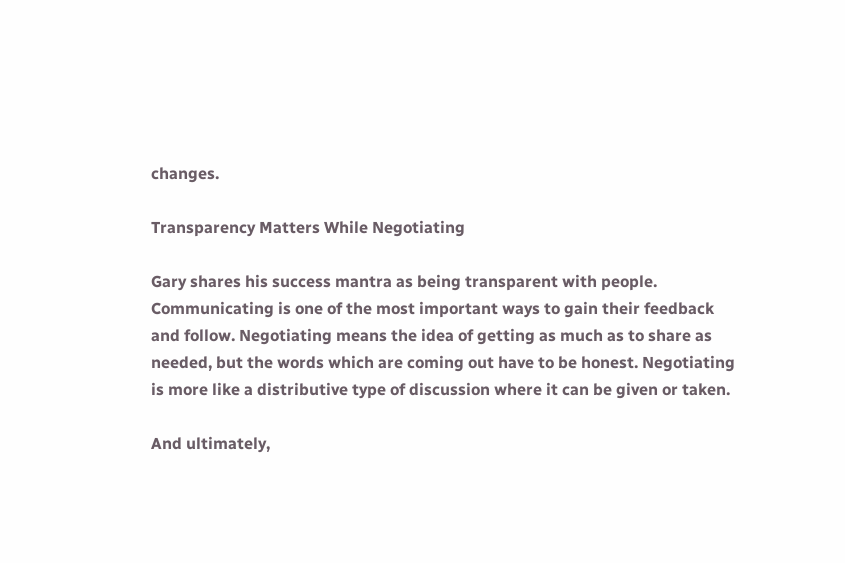changes.

Transparency Matters While Negotiating

Gary shares his success mantra as being transparent with people. Communicating is one of the most important ways to gain their feedback and follow. Negotiating means the idea of getting as much as to share as needed, but the words which are coming out have to be honest. Negotiating is more like a distributive type of discussion where it can be given or taken.

And ultimately,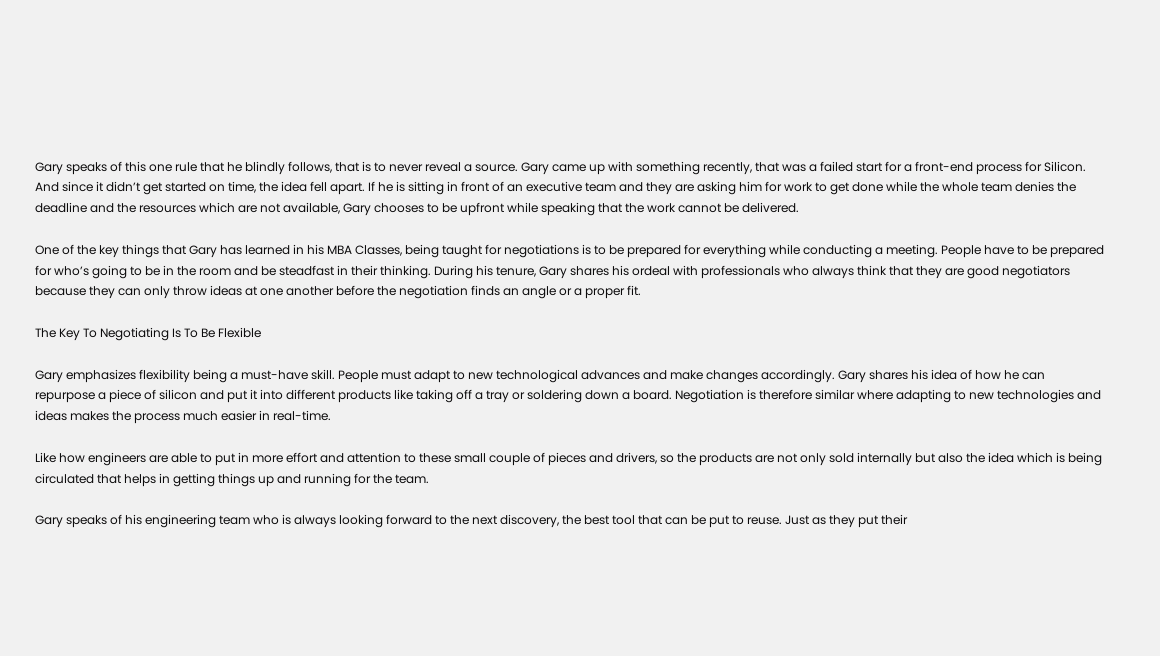Gary speaks of this one rule that he blindly follows, that is to never reveal a source. Gary came up with something recently, that was a failed start for a front-end process for Silicon. And since it didn’t get started on time, the idea fell apart. If he is sitting in front of an executive team and they are asking him for work to get done while the whole team denies the deadline and the resources which are not available, Gary chooses to be upfront while speaking that the work cannot be delivered.

One of the key things that Gary has learned in his MBA Classes, being taught for negotiations is to be prepared for everything while conducting a meeting. People have to be prepared for who’s going to be in the room and be steadfast in their thinking. During his tenure, Gary shares his ordeal with professionals who always think that they are good negotiators because they can only throw ideas at one another before the negotiation finds an angle or a proper fit.

The Key To Negotiating Is To Be Flexible

Gary emphasizes flexibility being a must-have skill. People must adapt to new technological advances and make changes accordingly. Gary shares his idea of how he can repurpose a piece of silicon and put it into different products like taking off a tray or soldering down a board. Negotiation is therefore similar where adapting to new technologies and ideas makes the process much easier in real-time.

Like how engineers are able to put in more effort and attention to these small couple of pieces and drivers, so the products are not only sold internally but also the idea which is being circulated that helps in getting things up and running for the team.

Gary speaks of his engineering team who is always looking forward to the next discovery, the best tool that can be put to reuse. Just as they put their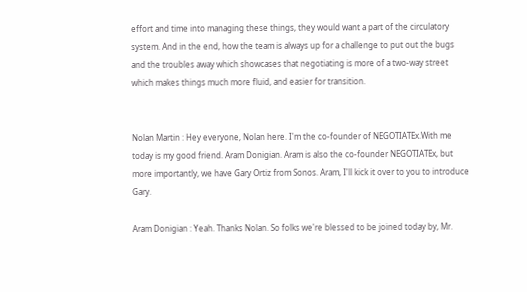effort and time into managing these things, they would want a part of the circulatory system. And in the end, how the team is always up for a challenge to put out the bugs and the troubles away which showcases that negotiating is more of a two-way street which makes things much more fluid, and easier for transition.


Nolan Martin : Hey everyone, Nolan here. I'm the co-founder of NEGOTIATEx.With me today is my good friend. Aram Donigian. Aram is also the co-founder NEGOTIATEx, but more importantly, we have Gary Ortiz from Sonos. Aram, I'll kick it over to you to introduce Gary.

Aram Donigian : Yeah. Thanks Nolan. So folks we're blessed to be joined today by, Mr.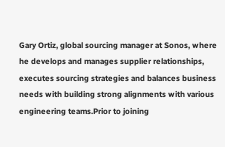Gary Ortiz, global sourcing manager at Sonos, where he develops and manages supplier relationships, executes sourcing strategies and balances business needs with building strong alignments with various engineering teams.Prior to joining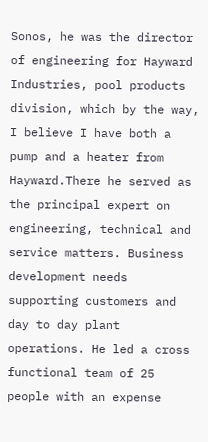Sonos, he was the director of engineering for Hayward Industries, pool products division, which by the way, I believe I have both a pump and a heater from Hayward.There he served as the principal expert on engineering, technical and service matters. Business development needs supporting customers and day to day plant operations. He led a cross functional team of 25 people with an expense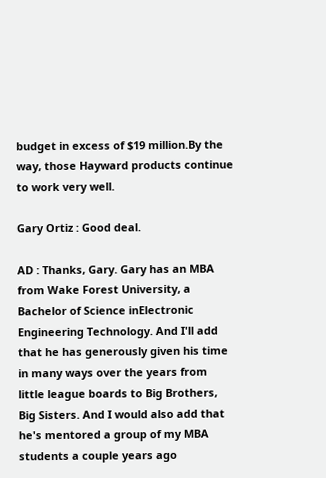budget in excess of $19 million.By the way, those Hayward products continue to work very well.

Gary Ortiz : Good deal.

AD : Thanks, Gary. Gary has an MBA from Wake Forest University, a Bachelor of Science inElectronic Engineering Technology. And I'll add that he has generously given his time in many ways over the years from little league boards to Big Brothers, Big Sisters. And I would also add that he's mentored a group of my MBA students a couple years ago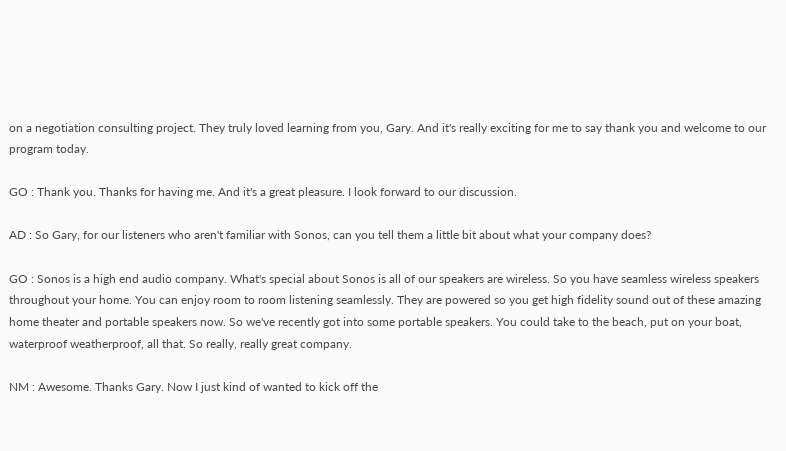on a negotiation consulting project. They truly loved learning from you, Gary. And it's really exciting for me to say thank you and welcome to our program today.

GO : Thank you. Thanks for having me. And it's a great pleasure. I look forward to our discussion.

AD : So Gary, for our listeners who aren't familiar with Sonos, can you tell them a little bit about what your company does?

GO : Sonos is a high end audio company. What's special about Sonos is all of our speakers are wireless. So you have seamless wireless speakers throughout your home. You can enjoy room to room listening seamlessly. They are powered so you get high fidelity sound out of these amazing home theater and portable speakers now. So we've recently got into some portable speakers. You could take to the beach, put on your boat, waterproof weatherproof, all that. So really, really great company.

NM : Awesome. Thanks Gary. Now I just kind of wanted to kick off the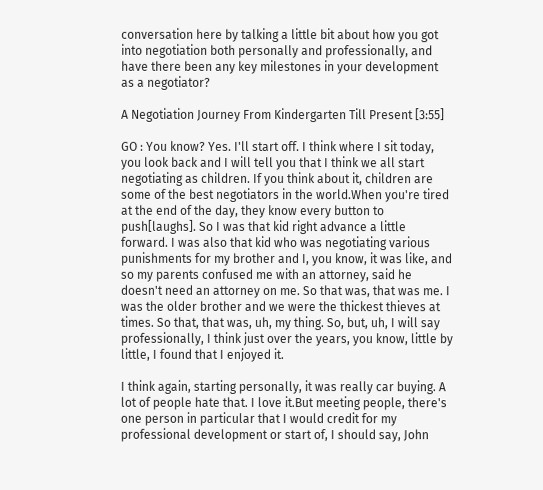conversation here by talking a little bit about how you got into negotiation both personally and professionally, and have there been any key milestones in your development as a negotiator?

A Negotiation Journey From Kindergarten Till Present [3:55]

GO : You know? Yes. I'll start off. I think where I sit today, you look back and I will tell you that I think we all start negotiating as children. If you think about it, children are some of the best negotiators in the world.When you're tired at the end of the day, they know every button to push[laughs]. So I was that kid right advance a little forward. I was also that kid who was negotiating various punishments for my brother and I, you know, it was like, and so my parents confused me with an attorney, said he doesn't need an attorney on me. So that was, that was me. I was the older brother and we were the thickest thieves at times. So that, that was, uh, my thing. So, but, uh, I will say professionally, I think just over the years, you know, little by little, I found that I enjoyed it.

I think again, starting personally, it was really car buying. A lot of people hate that. I love it.But meeting people, there's one person in particular that I would credit for my professional development or start of, I should say, John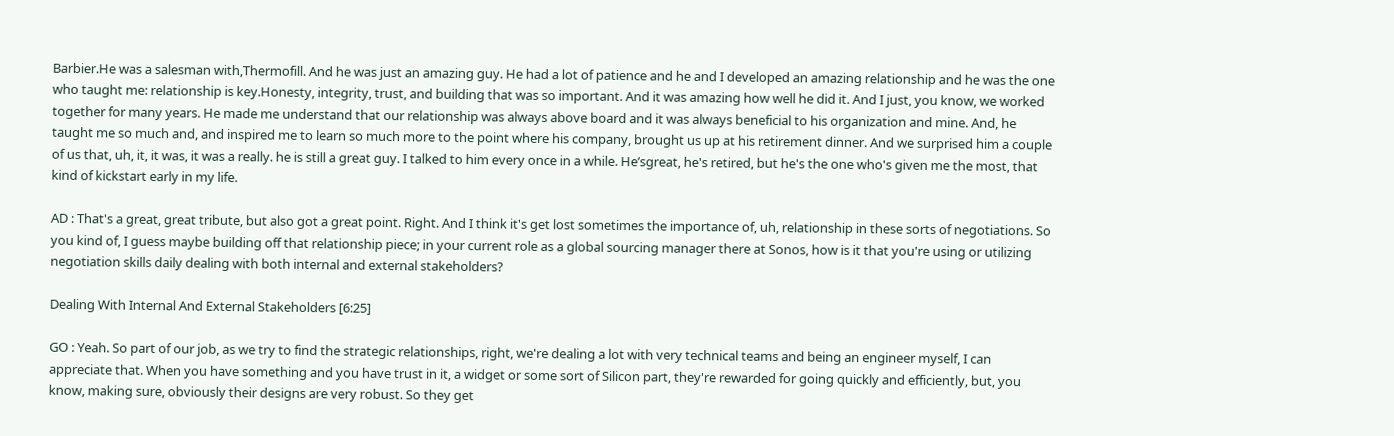Barbier.He was a salesman with,Thermofill. And he was just an amazing guy. He had a lot of patience and he and I developed an amazing relationship and he was the one who taught me: relationship is key.Honesty, integrity, trust, and building that was so important. And it was amazing how well he did it. And I just, you know, we worked together for many years. He made me understand that our relationship was always above board and it was always beneficial to his organization and mine. And, he taught me so much and, and inspired me to learn so much more to the point where his company, brought us up at his retirement dinner. And we surprised him a couple of us that, uh, it, it was, it was a really. he is still a great guy. I talked to him every once in a while. He’sgreat, he's retired, but he's the one who's given me the most, that kind of kickstart early in my life.

AD : That's a great, great tribute, but also got a great point. Right. And I think it's get lost sometimes the importance of, uh, relationship in these sorts of negotiations. So you kind of, I guess maybe building off that relationship piece; in your current role as a global sourcing manager there at Sonos, how is it that you're using or utilizing negotiation skills daily dealing with both internal and external stakeholders?

Dealing With Internal And External Stakeholders [6:25]

GO : Yeah. So part of our job, as we try to find the strategic relationships, right, we're dealing a lot with very technical teams and being an engineer myself, I can appreciate that. When you have something and you have trust in it, a widget or some sort of Silicon part, they're rewarded for going quickly and efficiently, but, you know, making sure, obviously their designs are very robust. So they get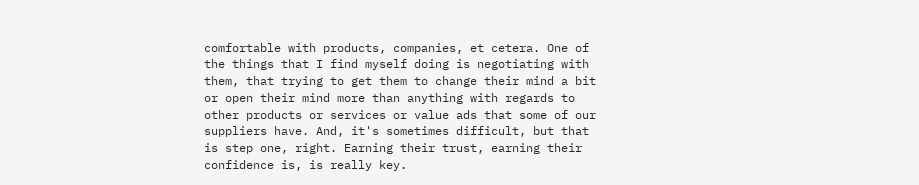comfortable with products, companies, et cetera. One of the things that I find myself doing is negotiating with them, that trying to get them to change their mind a bit or open their mind more than anything with regards to other products or services or value ads that some of our suppliers have. And, it's sometimes difficult, but that is step one, right. Earning their trust, earning their confidence is, is really key.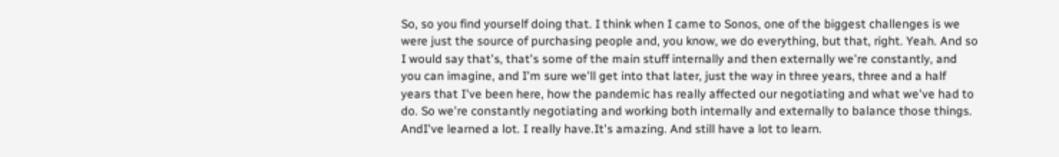So, so you find yourself doing that. I think when I came to Sonos, one of the biggest challenges is we were just the source of purchasing people and, you know, we do everything, but that, right. Yeah. And so I would say that's, that's some of the main stuff internally and then externally we're constantly, and you can imagine, and I'm sure we'll get into that later, just the way in three years, three and a half years that I've been here, how the pandemic has really affected our negotiating and what we've had to do. So we're constantly negotiating and working both internally and externally to balance those things. AndI've learned a lot. I really have.It's amazing. And still have a lot to learn.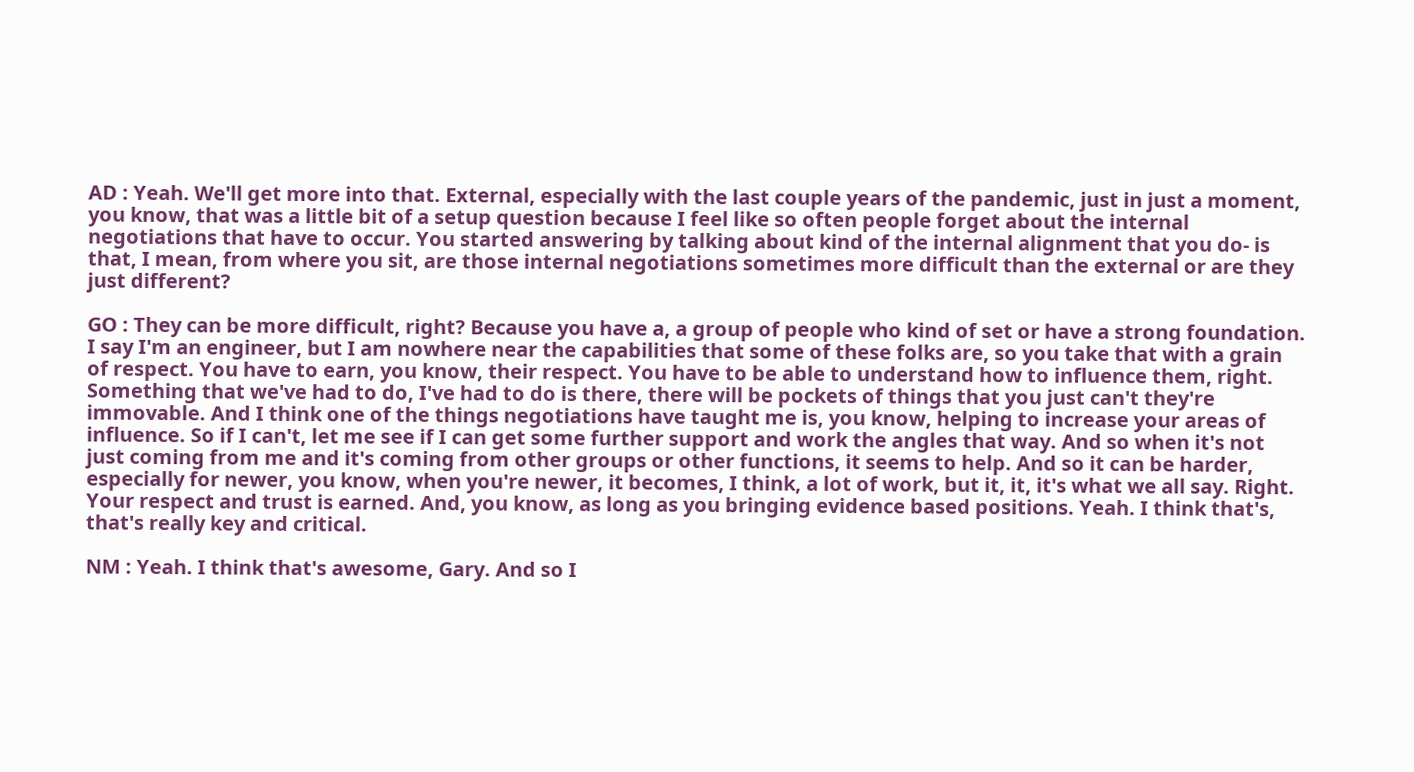AD : Yeah. We'll get more into that. External, especially with the last couple years of the pandemic, just in just a moment, you know, that was a little bit of a setup question because I feel like so often people forget about the internal negotiations that have to occur. You started answering by talking about kind of the internal alignment that you do- is that, I mean, from where you sit, are those internal negotiations sometimes more difficult than the external or are they just different?

GO : They can be more difficult, right? Because you have a, a group of people who kind of set or have a strong foundation. I say I'm an engineer, but I am nowhere near the capabilities that some of these folks are, so you take that with a grain of respect. You have to earn, you know, their respect. You have to be able to understand how to influence them, right. Something that we've had to do, I've had to do is there, there will be pockets of things that you just can't they're immovable. And I think one of the things negotiations have taught me is, you know, helping to increase your areas of influence. So if I can't, let me see if I can get some further support and work the angles that way. And so when it's not just coming from me and it's coming from other groups or other functions, it seems to help. And so it can be harder, especially for newer, you know, when you're newer, it becomes, I think, a lot of work, but it, it, it's what we all say. Right. Your respect and trust is earned. And, you know, as long as you bringing evidence based positions. Yeah. I think that's, that's really key and critical.

NM : Yeah. I think that's awesome, Gary. And so I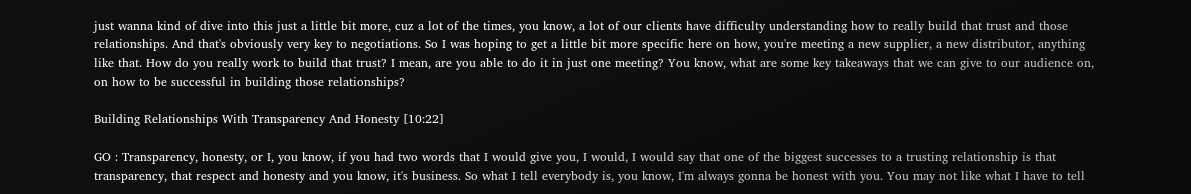just wanna kind of dive into this just a little bit more, cuz a lot of the times, you know, a lot of our clients have difficulty understanding how to really build that trust and those relationships. And that's obviously very key to negotiations. So I was hoping to get a little bit more specific here on how, you're meeting a new supplier, a new distributor, anything like that. How do you really work to build that trust? I mean, are you able to do it in just one meeting? You know, what are some key takeaways that we can give to our audience on, on how to be successful in building those relationships?

Building Relationships With Transparency And Honesty [10:22]

GO : Transparency, honesty, or I, you know, if you had two words that I would give you, I would, I would say that one of the biggest successes to a trusting relationship is that transparency, that respect and honesty and you know, it's business. So what I tell everybody is, you know, I'm always gonna be honest with you. You may not like what I have to tell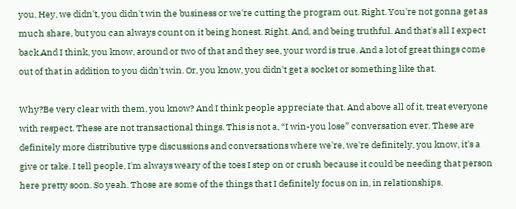you, Hey, we didn't, you didn't win the business or we're cutting the program out. Right. You're not gonna get as much share, but you can always count on it being honest. Right. And, and being truthful. And that's all I expect back.And I think, you know, around or two of that and they see, your word is true. And a lot of great things come out of that in addition to you didn't win. Or, you know, you didn't get a socket or something like that.

Why?Be very clear with them, you know? And I think people appreciate that. And above all of it, treat everyone with respect. These are not transactional things. This is not a, “I win-you lose” conversation ever. These are definitely more distributive type discussions and conversations where we're, we're definitely, you know, it's a give or take. I tell people, I'm always weary of the toes I step on or crush because it could be needing that person here pretty soon. So yeah. Those are some of the things that I definitely focus on in, in relationships.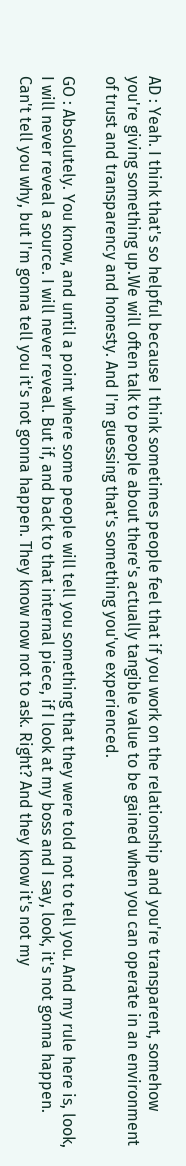AD : Yeah. I think that's so helpful because I think sometimes people feel that if you work on the relationship and you're transparent, somehow you're giving something up.We will often talk to people about there's actually tangible value to be gained when you can operate in an environment of trust and transparency and honesty. And I'm guessing that's something you've experienced.

GO : Absolutely. You know, and until a point where some people will tell you something that they were told not to tell you. And my rule here is, look, I will never reveal a source. I will never reveal. But if, and back to that internal piece, if I look at my boss and I say, look, it's not gonna happen. Can't tell you why, but I'm gonna tell you it's not gonna happen. They know now not to ask. Right? And they know it's not my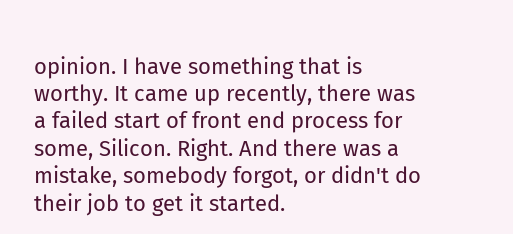opinion. I have something that is worthy. It came up recently, there was a failed start of front end process for some, Silicon. Right. And there was a mistake, somebody forgot, or didn't do their job to get it started.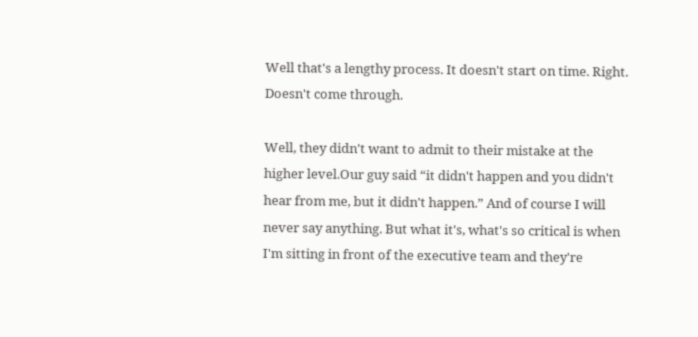Well that's a lengthy process. It doesn't start on time. Right. Doesn't come through.

Well, they didn't want to admit to their mistake at the higher level.Our guy said “it didn't happen and you didn't hear from me, but it didn't happen.” And of course I will never say anything. But what it's, what's so critical is when I'm sitting in front of the executive team and they're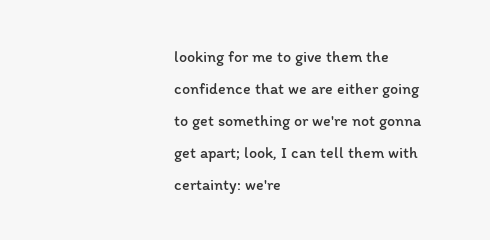looking for me to give them the confidence that we are either going to get something or we're not gonna get apart; look, I can tell them with certainty: we're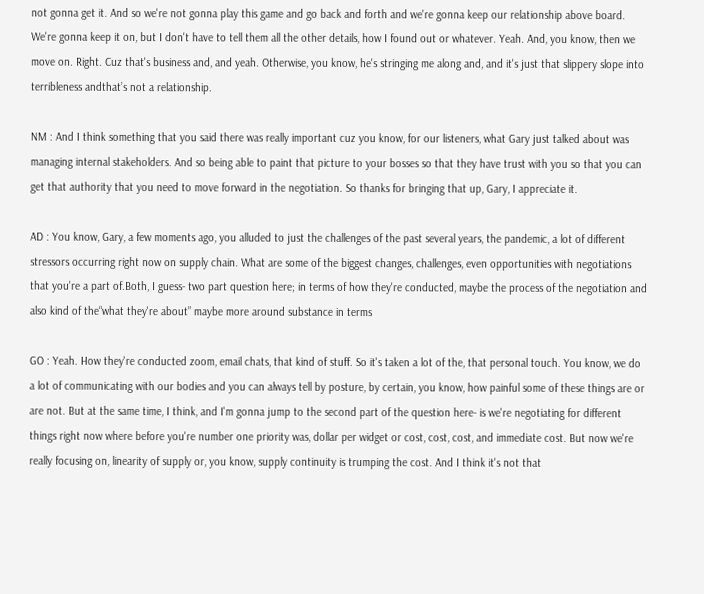not gonna get it. And so we're not gonna play this game and go back and forth and we're gonna keep our relationship above board. We're gonna keep it on, but I don't have to tell them all the other details, how I found out or whatever. Yeah. And, you know, then we move on. Right. Cuz that's business and, and yeah. Otherwise, you know, he's stringing me along and, and it's just that slippery slope into terribleness andthat’s not a relationship.

NM : And I think something that you said there was really important cuz you know, for our listeners, what Gary just talked about was managing internal stakeholders. And so being able to paint that picture to your bosses so that they have trust with you so that you can get that authority that you need to move forward in the negotiation. So thanks for bringing that up, Gary, I appreciate it.

AD : You know, Gary, a few moments ago, you alluded to just the challenges of the past several years, the pandemic, a lot of different stressors occurring right now on supply chain. What are some of the biggest changes, challenges, even opportunities with negotiations that you're a part of.Both, I guess- two part question here; in terms of how they're conducted, maybe the process of the negotiation and also kind of the“what they're about” maybe more around substance in terms

GO : Yeah. How they're conducted zoom, email chats, that kind of stuff. So it's taken a lot of the, that personal touch. You know, we do a lot of communicating with our bodies and you can always tell by posture, by certain, you know, how painful some of these things are or are not. But at the same time, I think, and I'm gonna jump to the second part of the question here- is we're negotiating for different things right now where before you're number one priority was, dollar per widget or cost, cost, cost, and immediate cost. But now we're really focusing on, linearity of supply or, you know, supply continuity is trumping the cost. And I think it's not that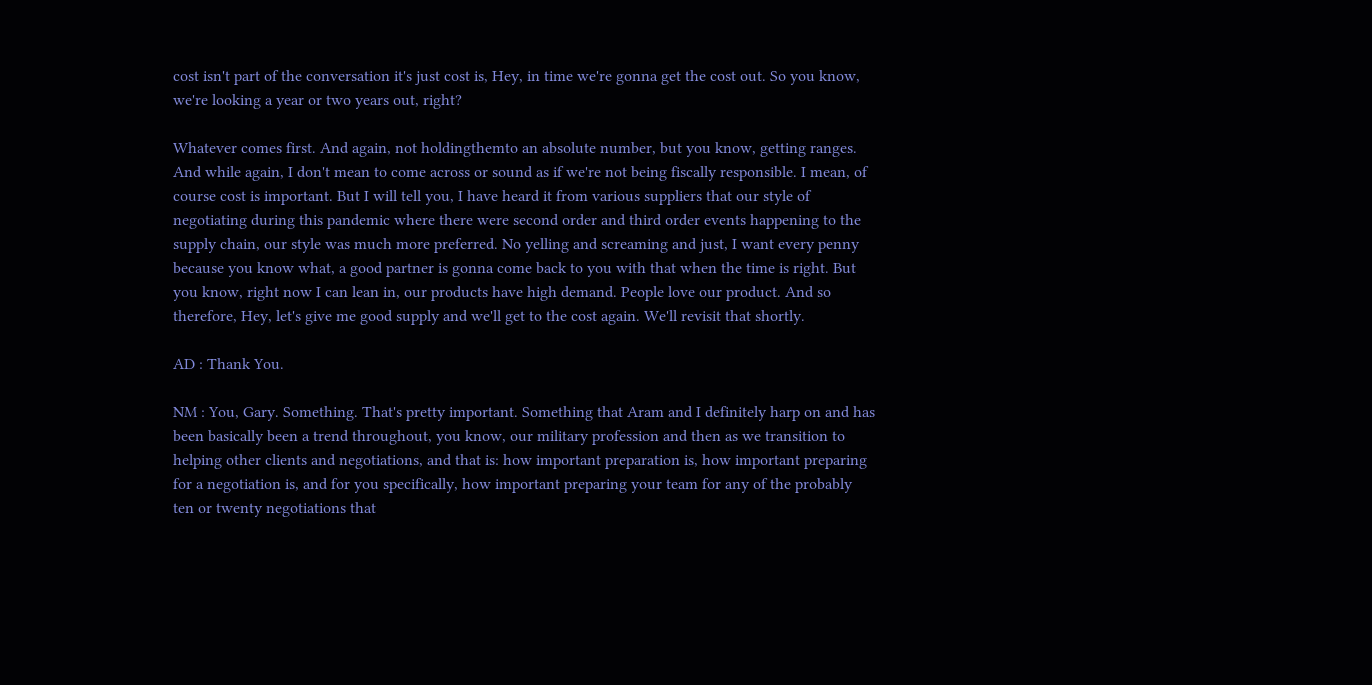cost isn't part of the conversation it's just cost is, Hey, in time we're gonna get the cost out. So you know, we're looking a year or two years out, right?

Whatever comes first. And again, not holdingthemto an absolute number, but you know, getting ranges. And while again, I don't mean to come across or sound as if we're not being fiscally responsible. I mean, of course cost is important. But I will tell you, I have heard it from various suppliers that our style of negotiating during this pandemic where there were second order and third order events happening to the supply chain, our style was much more preferred. No yelling and screaming and just, I want every penny because you know what, a good partner is gonna come back to you with that when the time is right. But you know, right now I can lean in, our products have high demand. People love our product. And so therefore, Hey, let's give me good supply and we'll get to the cost again. We'll revisit that shortly.

AD : Thank You.

NM : You, Gary. Something. That's pretty important. Something that Aram and I definitely harp on and has been basically been a trend throughout, you know, our military profession and then as we transition to helping other clients and negotiations, and that is: how important preparation is, how important preparing for a negotiation is, and for you specifically, how important preparing your team for any of the probably ten or twenty negotiations that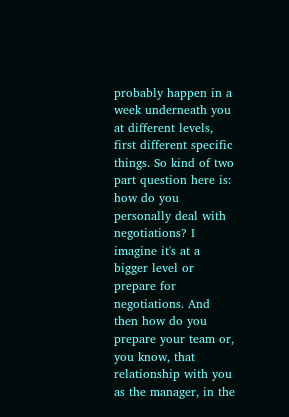probably happen in a week underneath you at different levels, first different specific things. So kind of two part question here is: how do you personally deal with negotiations? I imagine it's at a bigger level or prepare for negotiations. And then how do you prepare your team or, you know, that relationship with you as the manager, in the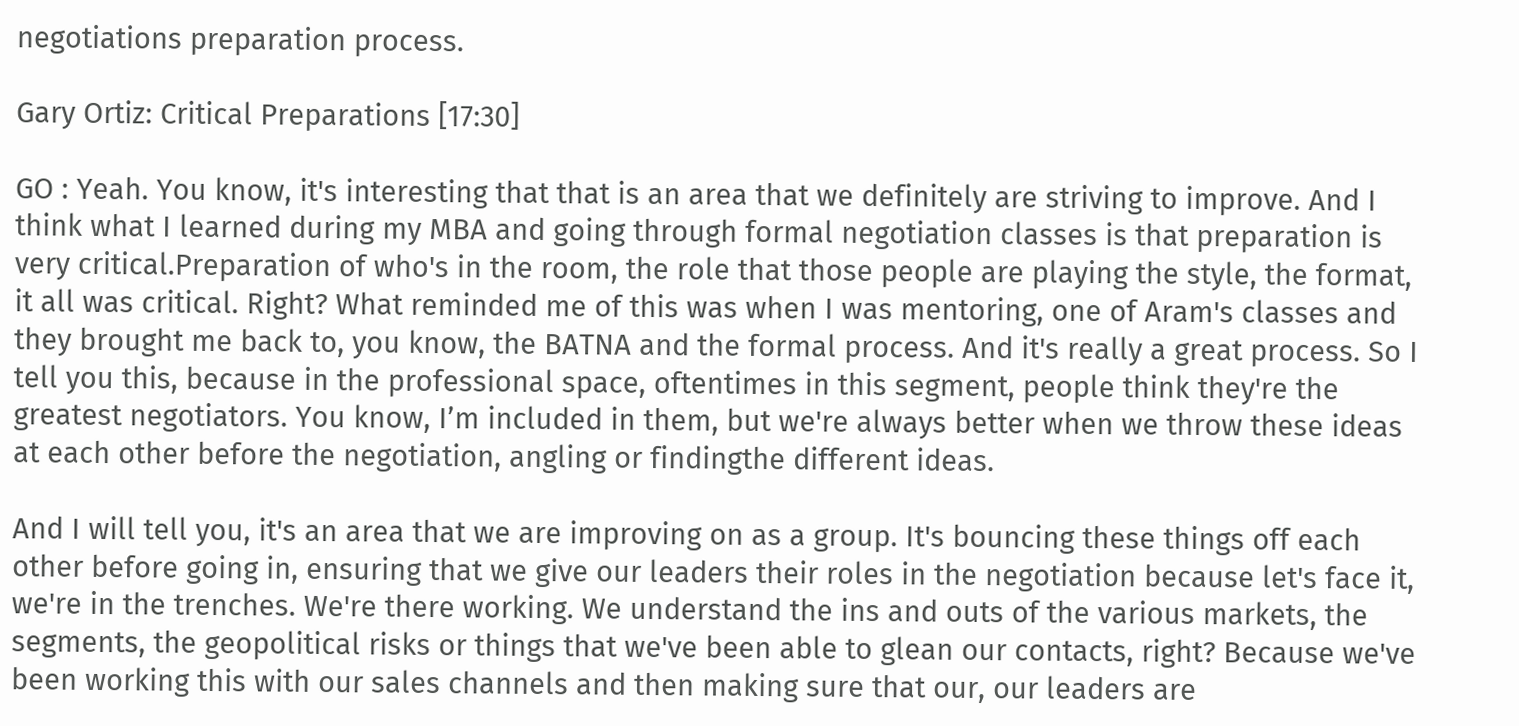negotiations preparation process.

Gary Ortiz: Critical Preparations [17:30]

GO : Yeah. You know, it's interesting that that is an area that we definitely are striving to improve. And I think what I learned during my MBA and going through formal negotiation classes is that preparation is very critical.Preparation of who's in the room, the role that those people are playing the style, the format, it all was critical. Right? What reminded me of this was when I was mentoring, one of Aram's classes and they brought me back to, you know, the BATNA and the formal process. And it's really a great process. So I tell you this, because in the professional space, oftentimes in this segment, people think they're the greatest negotiators. You know, I’m included in them, but we're always better when we throw these ideas at each other before the negotiation, angling or findingthe different ideas.

And I will tell you, it's an area that we are improving on as a group. It's bouncing these things off each other before going in, ensuring that we give our leaders their roles in the negotiation because let's face it, we're in the trenches. We're there working. We understand the ins and outs of the various markets, the segments, the geopolitical risks or things that we've been able to glean our contacts, right? Because we've been working this with our sales channels and then making sure that our, our leaders are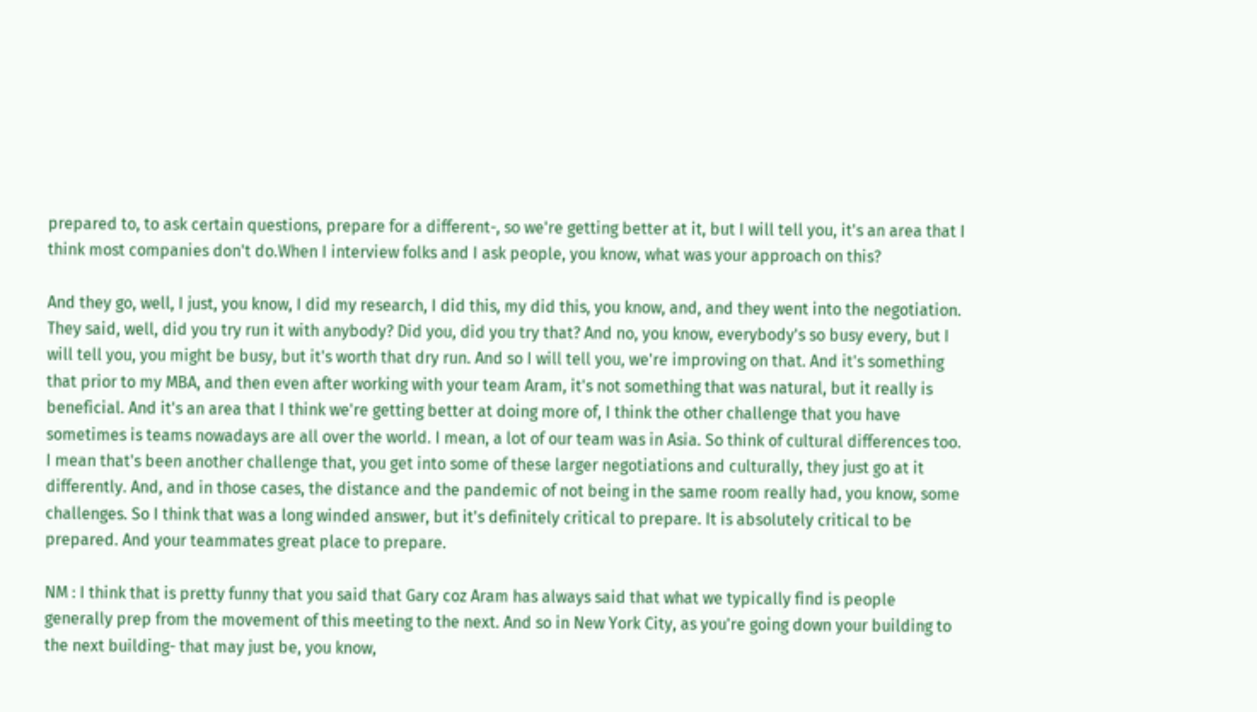prepared to, to ask certain questions, prepare for a different-, so we're getting better at it, but I will tell you, it's an area that I think most companies don't do.When I interview folks and I ask people, you know, what was your approach on this?

And they go, well, I just, you know, I did my research, I did this, my did this, you know, and, and they went into the negotiation. They said, well, did you try run it with anybody? Did you, did you try that? And no, you know, everybody's so busy every, but I will tell you, you might be busy, but it's worth that dry run. And so I will tell you, we're improving on that. And it's something that prior to my MBA, and then even after working with your team Aram, it's not something that was natural, but it really is beneficial. And it's an area that I think we're getting better at doing more of, I think the other challenge that you have sometimes is teams nowadays are all over the world. I mean, a lot of our team was in Asia. So think of cultural differences too. I mean that's been another challenge that, you get into some of these larger negotiations and culturally, they just go at it differently. And, and in those cases, the distance and the pandemic of not being in the same room really had, you know, some challenges. So I think that was a long winded answer, but it's definitely critical to prepare. It is absolutely critical to be prepared. And your teammates great place to prepare.

NM : I think that is pretty funny that you said that Gary coz Aram has always said that what we typically find is people generally prep from the movement of this meeting to the next. And so in New York City, as you're going down your building to the next building- that may just be, you know,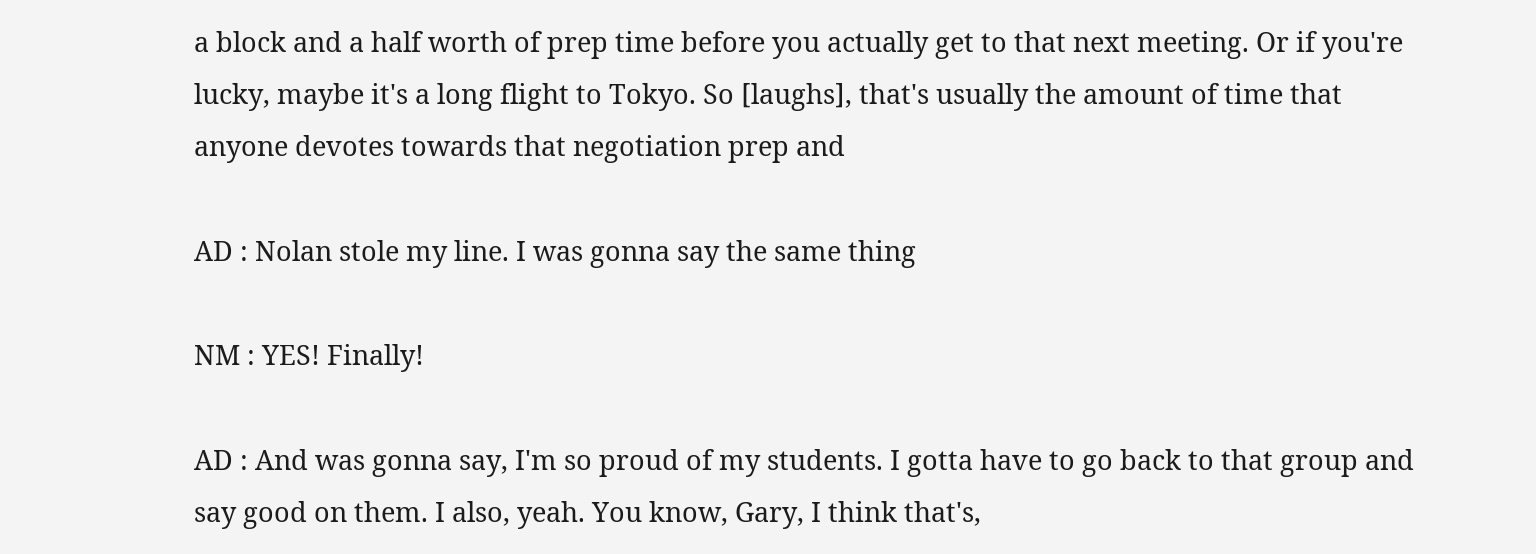a block and a half worth of prep time before you actually get to that next meeting. Or if you're lucky, maybe it's a long flight to Tokyo. So [laughs], that's usually the amount of time that anyone devotes towards that negotiation prep and

AD : Nolan stole my line. I was gonna say the same thing

NM : YES! Finally!

AD : And was gonna say, I'm so proud of my students. I gotta have to go back to that group and say good on them. I also, yeah. You know, Gary, I think that's,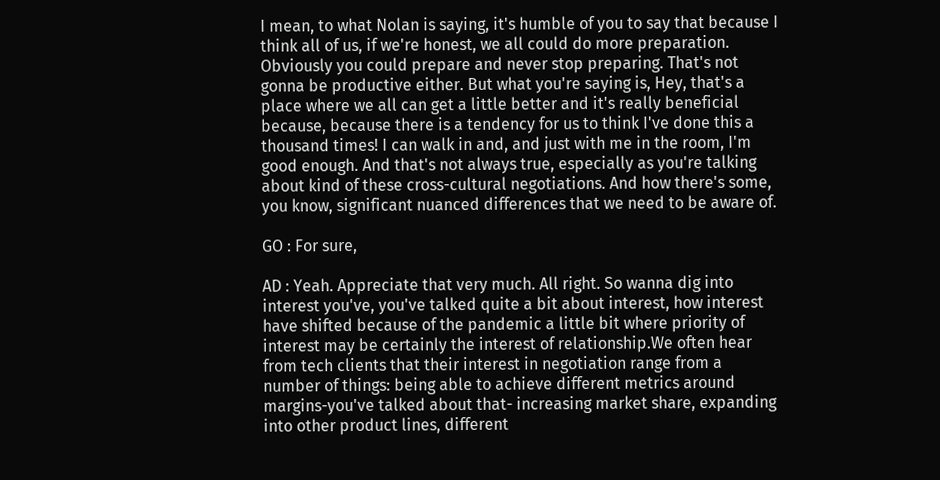I mean, to what Nolan is saying, it's humble of you to say that because I think all of us, if we're honest, we all could do more preparation. Obviously you could prepare and never stop preparing. That's not gonna be productive either. But what you're saying is, Hey, that's a place where we all can get a little better and it's really beneficial because, because there is a tendency for us to think I've done this a thousand times! I can walk in and, and just with me in the room, I'm good enough. And that's not always true, especially as you're talking about kind of these cross-cultural negotiations. And how there's some, you know, significant nuanced differences that we need to be aware of.

GO : For sure,

AD : Yeah. Appreciate that very much. All right. So wanna dig into interest you've, you've talked quite a bit about interest, how interest have shifted because of the pandemic a little bit where priority of interest may be certainly the interest of relationship.We often hear from tech clients that their interest in negotiation range from a number of things: being able to achieve different metrics around margins-you've talked about that- increasing market share, expanding into other product lines, different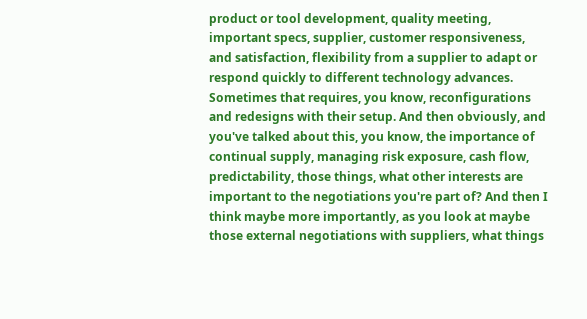product or tool development, quality meeting, important specs, supplier, customer responsiveness, and satisfaction, flexibility from a supplier to adapt or respond quickly to different technology advances. Sometimes that requires, you know, reconfigurations and redesigns with their setup. And then obviously, and you've talked about this, you know, the importance of continual supply, managing risk exposure, cash flow, predictability, those things, what other interests are important to the negotiations you're part of? And then I think maybe more importantly, as you look at maybe those external negotiations with suppliers, what things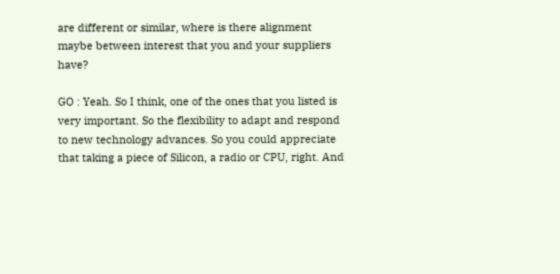are different or similar, where is there alignment maybe between interest that you and your suppliers have?

GO : Yeah. So I think, one of the ones that you listed is very important. So the flexibility to adapt and respond to new technology advances. So you could appreciate that taking a piece of Silicon, a radio or CPU, right. And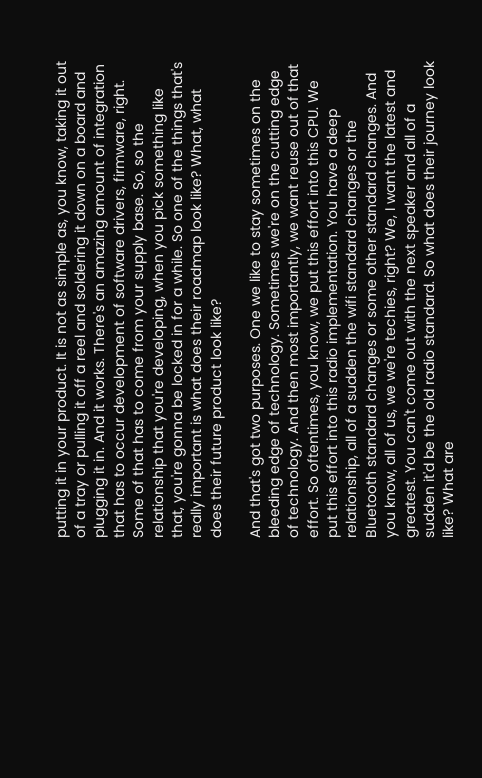putting it in your product. It is not as simple as, you know, taking it out of a tray or pulling it off a reel and soldering it down on a board and plugging it in. And it works. There's an amazing amount of integration that has to occur development of software drivers, firmware, right. Some of that has to come from your supply base. So, so the relationship that you're developing, when you pick something like that, you're gonna be locked in for a while. So one of the things that's really important is what does their roadmap look like? What, what does their future product look like?

And that's got two purposes. One we like to stay sometimes on the bleeding edge of technology. Sometimes we're on the cutting edge of technology. And then most importantly, we want reuse out of that effort. So oftentimes, you know, we put this effort into this CPU. We put this effort into this radio implementation. You have a deep relationship, all of a sudden the wifi standard changes or the Bluetooth standard changes or some other standard changes. And you know, all of us, we we're techies, right? We, I want the latest and greatest. You can't come out with the next speaker and all of a sudden it'd be the old radio standard. So what does their journey look like? What are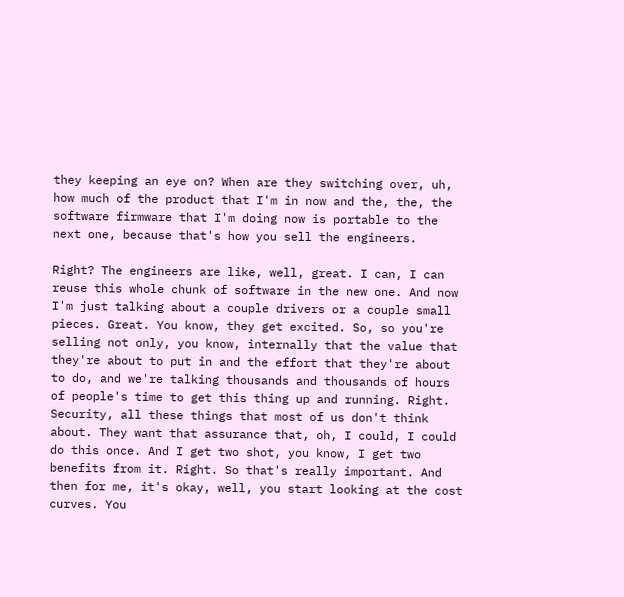they keeping an eye on? When are they switching over, uh, how much of the product that I'm in now and the, the, the software firmware that I'm doing now is portable to the next one, because that's how you sell the engineers.

Right? The engineers are like, well, great. I can, I can reuse this whole chunk of software in the new one. And now I'm just talking about a couple drivers or a couple small pieces. Great. You know, they get excited. So, so you're selling not only, you know, internally that the value that they're about to put in and the effort that they're about to do, and we're talking thousands and thousands of hours of people's time to get this thing up and running. Right. Security, all these things that most of us don't think about. They want that assurance that, oh, I could, I could do this once. And I get two shot, you know, I get two benefits from it. Right. So that's really important. And then for me, it's okay, well, you start looking at the cost curves. You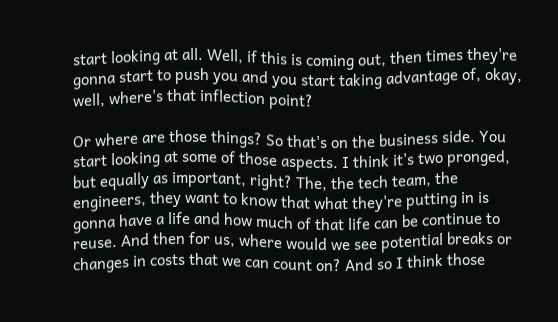start looking at all. Well, if this is coming out, then times they're gonna start to push you and you start taking advantage of, okay, well, where's that inflection point?

Or where are those things? So that's on the business side. You start looking at some of those aspects. I think it's two pronged, but equally as important, right? The, the tech team, the engineers, they want to know that what they're putting in is gonna have a life and how much of that life can be continue to reuse. And then for us, where would we see potential breaks or changes in costs that we can count on? And so I think those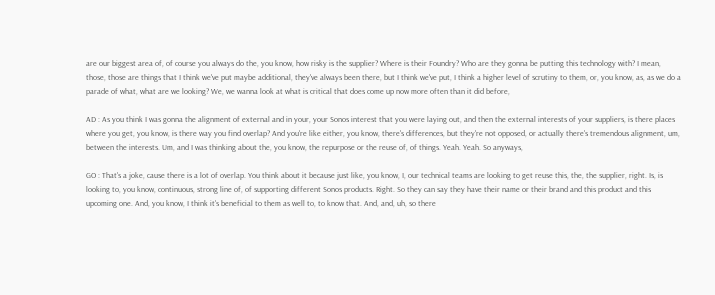are our biggest area of, of course you always do the, you know, how risky is the supplier? Where is their Foundry? Who are they gonna be putting this technology with? I mean, those, those are things that I think we've put maybe additional, they've always been there, but I think we've put, I think a higher level of scrutiny to them, or, you know, as, as we do a parade of what, what are we looking? We, we wanna look at what is critical that does come up now more often than it did before,

AD : As you think I was gonna the alignment of external and in your, your Sonos interest that you were laying out, and then the external interests of your suppliers, is there places where you get, you know, is there way you find overlap? And you're like either, you know, there's differences, but they're not opposed, or actually there's tremendous alignment, um, between the interests. Um, and I was thinking about the, you know, the repurpose or the reuse of, of things. Yeah. Yeah. So anyways,

GO : That's a joke, cause there is a lot of overlap. You think about it because just like, you know, I, our technical teams are looking to get reuse this, the, the supplier, right. Is, is looking to, you know, continuous, strong line of, of supporting different Sonos products. Right. So they can say they have their name or their brand and this product and this upcoming one. And, you know, I think it's beneficial to them as well to, to know that. And, and, uh, so there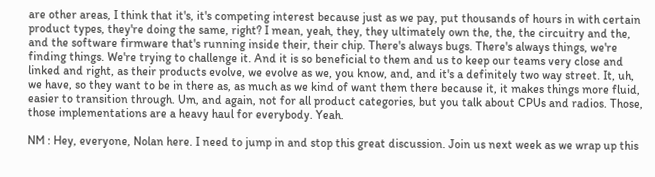are other areas, I think that it's, it's competing interest because just as we pay, put thousands of hours in with certain product types, they're doing the same, right? I mean, yeah, they, they ultimately own the, the, the circuitry and the, and the software firmware that's running inside their, their chip. There's always bugs. There's always things, we're finding things. We're trying to challenge it. And it is so beneficial to them and us to keep our teams very close and linked and right, as their products evolve, we evolve as we, you know, and, and it's a definitely two way street. It, uh, we have, so they want to be in there as, as much as we kind of want them there because it, it makes things more fluid, easier to transition through. Um, and again, not for all product categories, but you talk about CPUs and radios. Those, those implementations are a heavy haul for everybody. Yeah.

NM : Hey, everyone, Nolan here. I need to jump in and stop this great discussion. Join us next week as we wrap up this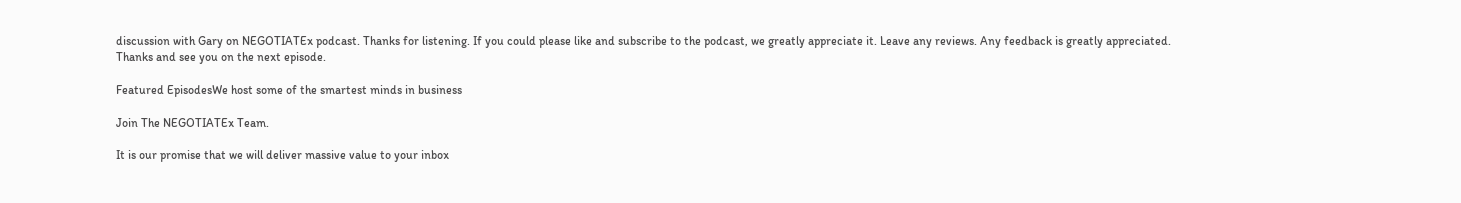discussion with Gary on NEGOTIATEx podcast. Thanks for listening. If you could please like and subscribe to the podcast, we greatly appreciate it. Leave any reviews. Any feedback is greatly appreciated. Thanks and see you on the next episode.

Featured EpisodesWe host some of the smartest minds in business

Join The NEGOTIATEx Team.

It is our promise that we will deliver massive value to your inbox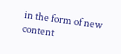in the form of new content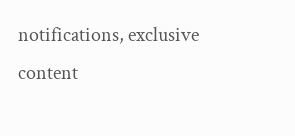notifications, exclusive content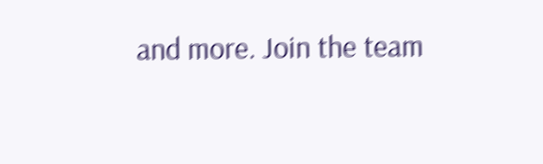and more. Join the team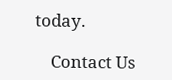today.

    Contact Us